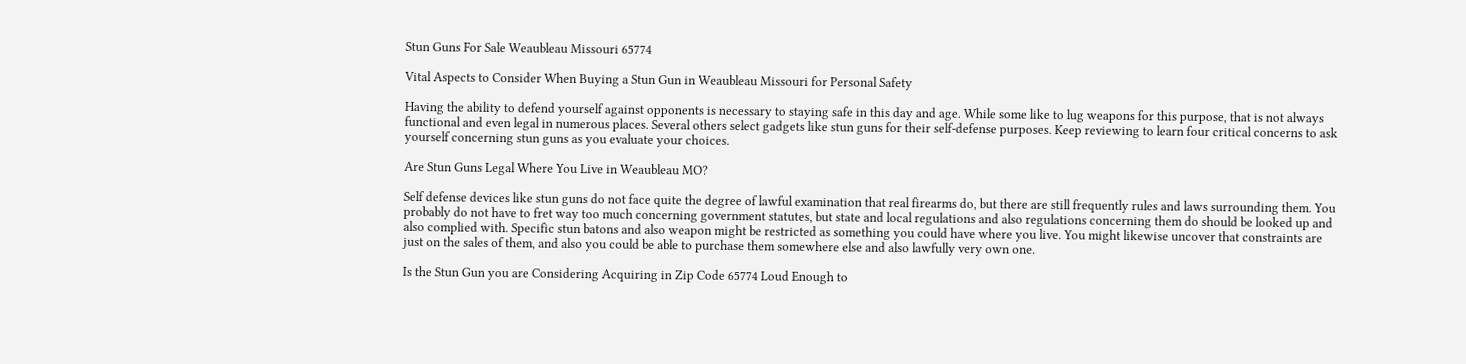Stun Guns For Sale Weaubleau Missouri 65774

Vital Aspects to Consider When Buying a Stun Gun in Weaubleau Missouri for Personal Safety

Having the ability to defend yourself against opponents is necessary to staying safe in this day and age. While some like to lug weapons for this purpose, that is not always functional and even legal in numerous places. Several others select gadgets like stun guns for their self-defense purposes. Keep reviewing to learn four critical concerns to ask yourself concerning stun guns as you evaluate your choices.

Are Stun Guns Legal Where You Live in Weaubleau MO?

Self defense devices like stun guns do not face quite the degree of lawful examination that real firearms do, but there are still frequently rules and laws surrounding them. You probably do not have to fret way too much concerning government statutes, but state and local regulations and also regulations concerning them do should be looked up and also complied with. Specific stun batons and also weapon might be restricted as something you could have where you live. You might likewise uncover that constraints are just on the sales of them, and also you could be able to purchase them somewhere else and also lawfully very own one.

Is the Stun Gun you are Considering Acquiring in Zip Code 65774 Loud Enough to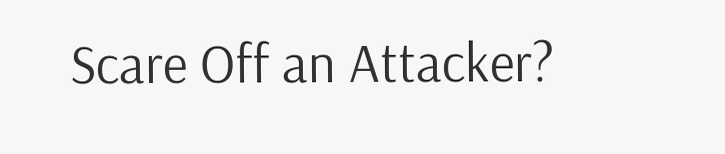Scare Off an Attacker?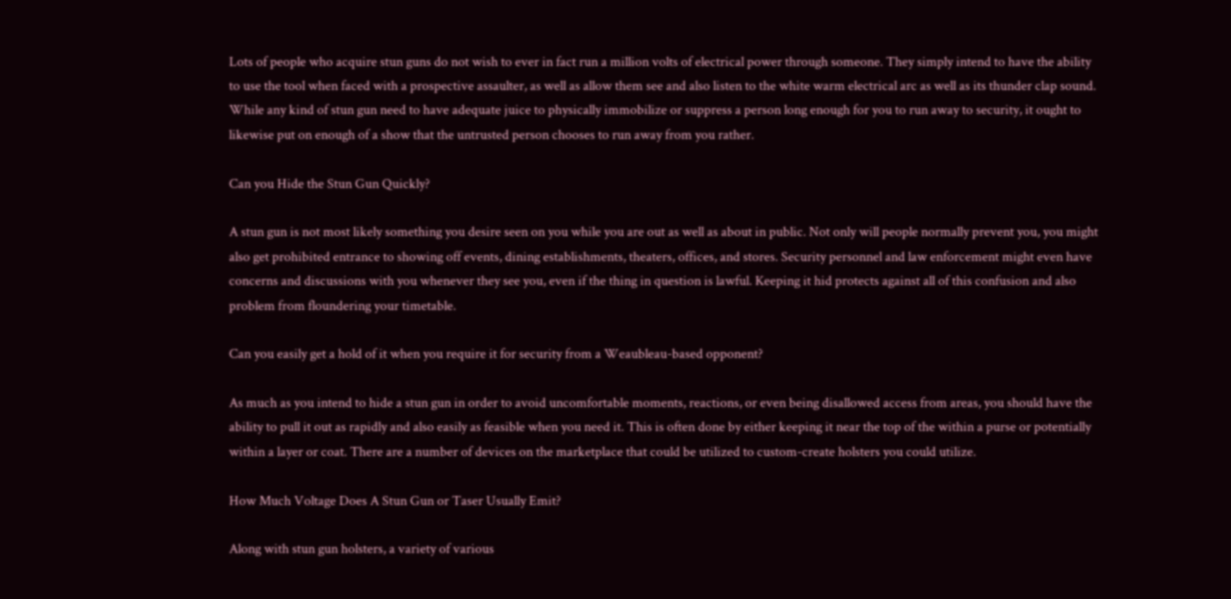Lots of people who acquire stun guns do not wish to ever in fact run a million volts of electrical power through someone. They simply intend to have the ability to use the tool when faced with a prospective assaulter, as well as allow them see and also listen to the white warm electrical arc as well as its thunder clap sound. While any kind of stun gun need to have adequate juice to physically immobilize or suppress a person long enough for you to run away to security, it ought to likewise put on enough of a show that the untrusted person chooses to run away from you rather.

Can you Hide the Stun Gun Quickly?

A stun gun is not most likely something you desire seen on you while you are out as well as about in public. Not only will people normally prevent you, you might also get prohibited entrance to showing off events, dining establishments, theaters, offices, and stores. Security personnel and law enforcement might even have concerns and discussions with you whenever they see you, even if the thing in question is lawful. Keeping it hid protects against all of this confusion and also problem from floundering your timetable.

Can you easily get a hold of it when you require it for security from a Weaubleau-based opponent?

As much as you intend to hide a stun gun in order to avoid uncomfortable moments, reactions, or even being disallowed access from areas, you should have the ability to pull it out as rapidly and also easily as feasible when you need it. This is often done by either keeping it near the top of the within a purse or potentially within a layer or coat. There are a number of devices on the marketplace that could be utilized to custom-create holsters you could utilize.

How Much Voltage Does A Stun Gun or Taser Usually Emit?

Along with stun gun holsters, a variety of various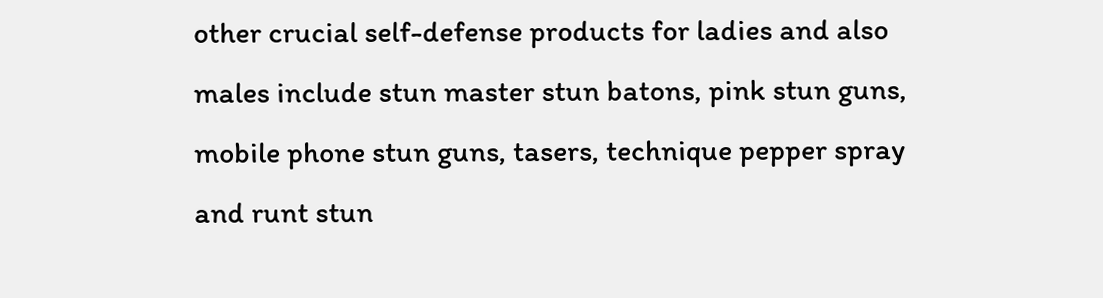other crucial self-defense products for ladies and also males include stun master stun batons, pink stun guns, mobile phone stun guns, tasers, technique pepper spray and runt stun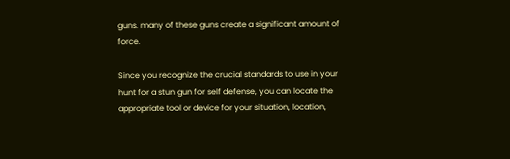guns. many of these guns create a significant amount of force.

Since you recognize the crucial standards to use in your hunt for a stun gun for self defense, you can locate the appropriate tool or device for your situation, location,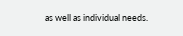as well as individual needs.